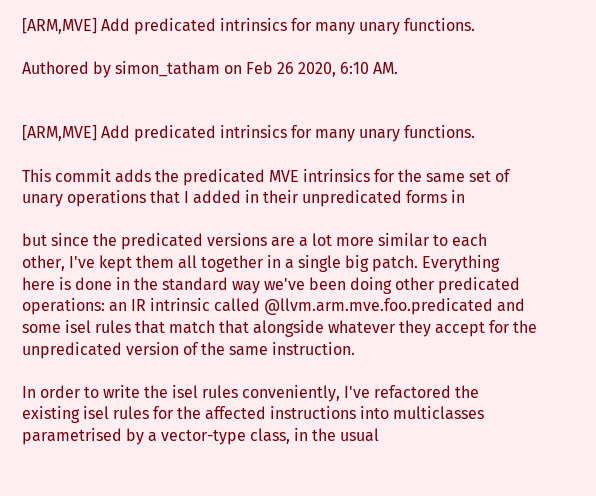[ARM,MVE] Add predicated intrinsics for many unary functions.

Authored by simon_tatham on Feb 26 2020, 6:10 AM.


[ARM,MVE] Add predicated intrinsics for many unary functions.

This commit adds the predicated MVE intrinsics for the same set of
unary operations that I added in their unpredicated forms in

but since the predicated versions are a lot more similar to each
other, I've kept them all together in a single big patch. Everything
here is done in the standard way we've been doing other predicated
operations: an IR intrinsic called @llvm.arm.mve.foo.predicated and
some isel rules that match that alongside whatever they accept for the
unpredicated version of the same instruction.

In order to write the isel rules conveniently, I've refactored the
existing isel rules for the affected instructions into multiclasses
parametrised by a vector-type class, in the usual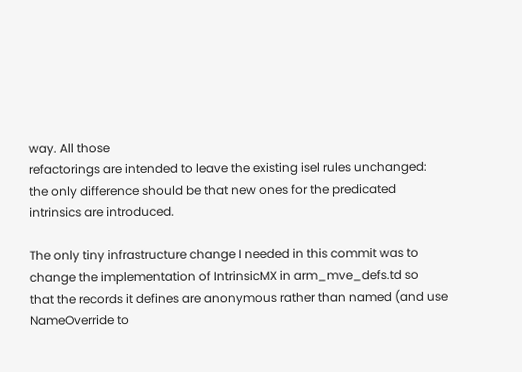way. All those
refactorings are intended to leave the existing isel rules unchanged:
the only difference should be that new ones for the predicated
intrinsics are introduced.

The only tiny infrastructure change I needed in this commit was to
change the implementation of IntrinsicMX in arm_mve_defs.td so
that the records it defines are anonymous rather than named (and use
NameOverride to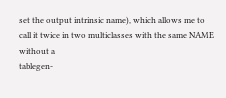set the output intrinsic name), which allows me to
call it twice in two multiclasses with the same NAME without a
tablegen-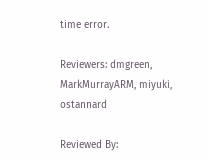time error.

Reviewers: dmgreen, MarkMurrayARM, miyuki, ostannard

Reviewed By: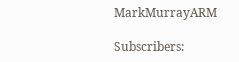MarkMurrayARM

Subscribers: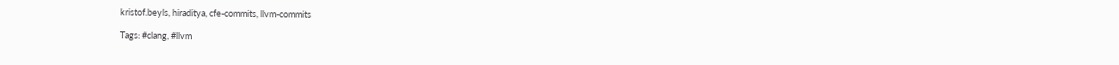kristof.beyls, hiraditya, cfe-commits, llvm-commits

Tags: #clang, #llvm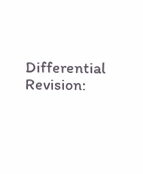Differential Revision: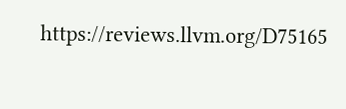https://reviews.llvm.org/D75165